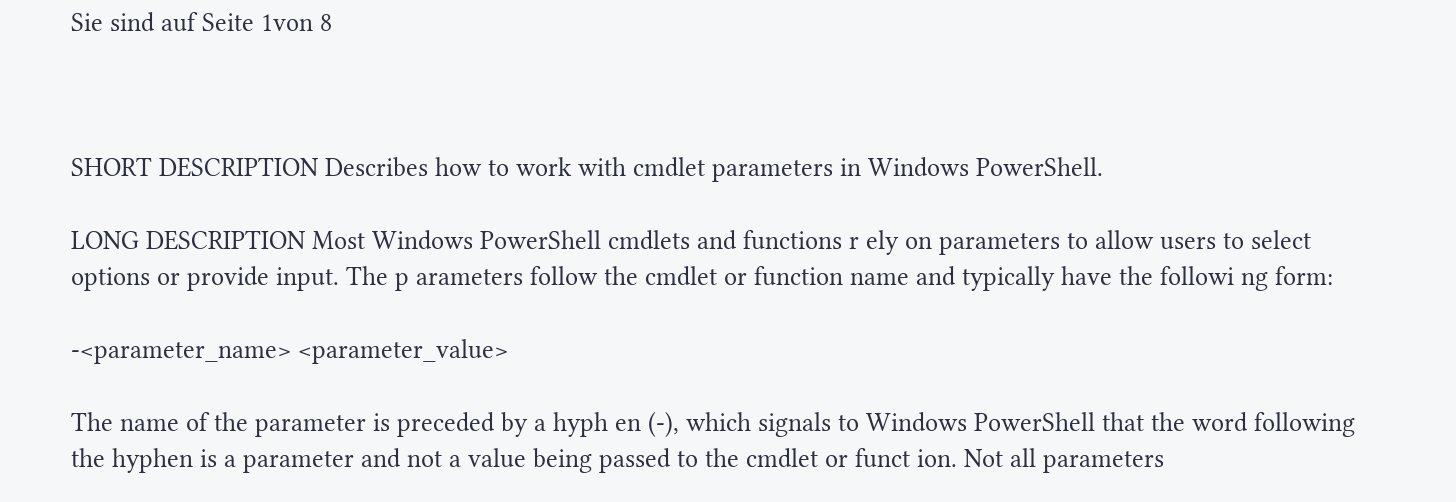Sie sind auf Seite 1von 8



SHORT DESCRIPTION Describes how to work with cmdlet parameters in Windows PowerShell.

LONG DESCRIPTION Most Windows PowerShell cmdlets and functions r ely on parameters to allow users to select options or provide input. The p arameters follow the cmdlet or function name and typically have the followi ng form:

-<parameter_name> <parameter_value>

The name of the parameter is preceded by a hyph en (-), which signals to Windows PowerShell that the word following the hyphen is a parameter and not a value being passed to the cmdlet or funct ion. Not all parameters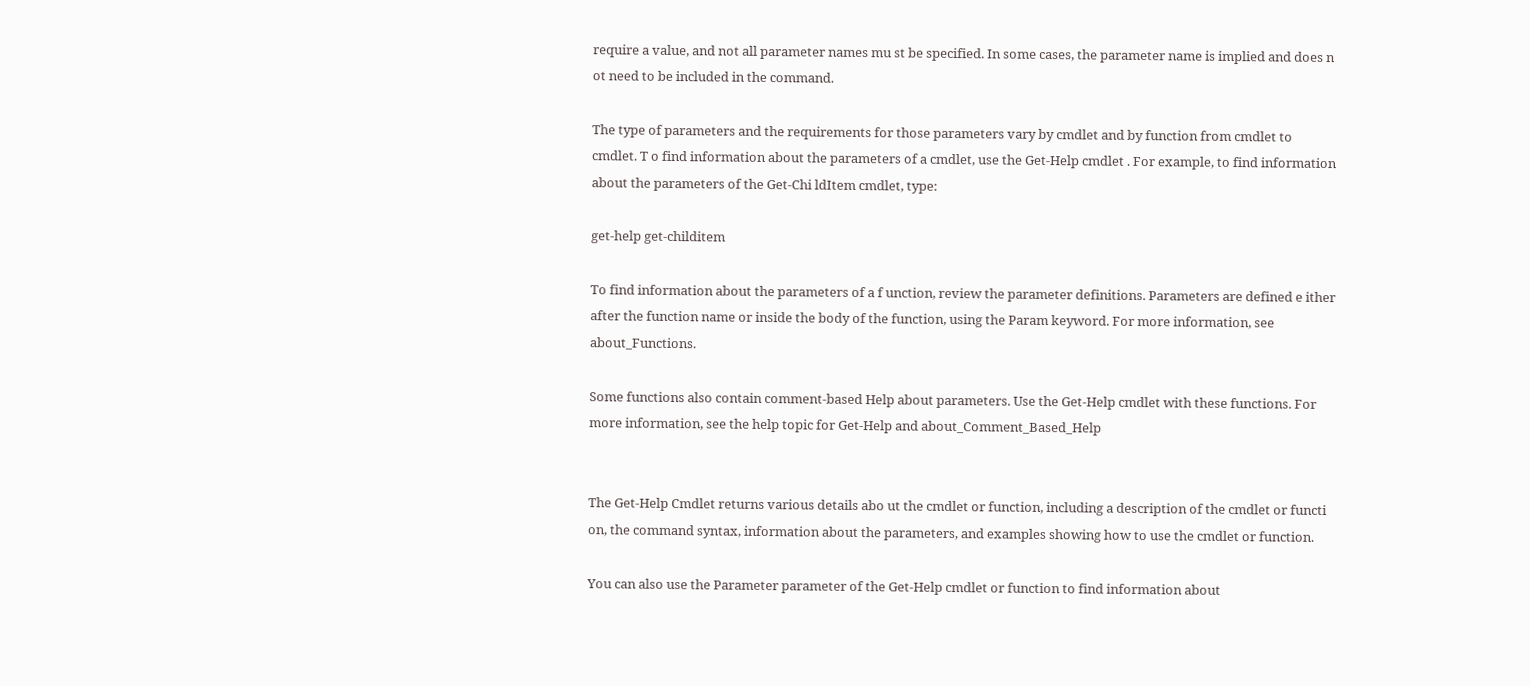require a value, and not all parameter names mu st be specified. In some cases, the parameter name is implied and does n ot need to be included in the command.

The type of parameters and the requirements for those parameters vary by cmdlet and by function from cmdlet to cmdlet. T o find information about the parameters of a cmdlet, use the Get-Help cmdlet . For example, to find information about the parameters of the Get-Chi ldItem cmdlet, type:

get-help get-childitem

To find information about the parameters of a f unction, review the parameter definitions. Parameters are defined e ither after the function name or inside the body of the function, using the Param keyword. For more information, see about_Functions.

Some functions also contain comment-based Help about parameters. Use the Get-Help cmdlet with these functions. For more information, see the help topic for Get-Help and about_Comment_Based_Help


The Get-Help Cmdlet returns various details abo ut the cmdlet or function, including a description of the cmdlet or functi on, the command syntax, information about the parameters, and examples showing how to use the cmdlet or function.

You can also use the Parameter parameter of the Get-Help cmdlet or function to find information about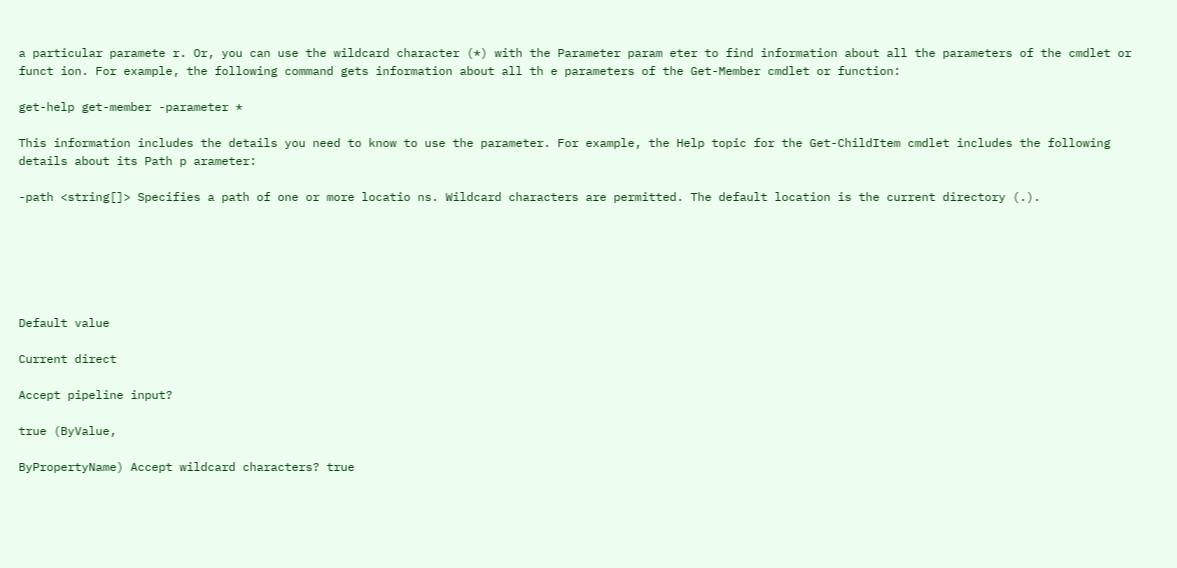a particular paramete r. Or, you can use the wildcard character (*) with the Parameter param eter to find information about all the parameters of the cmdlet or funct ion. For example, the following command gets information about all th e parameters of the Get-Member cmdlet or function:

get-help get-member -parameter *

This information includes the details you need to know to use the parameter. For example, the Help topic for the Get-ChildItem cmdlet includes the following details about its Path p arameter:

-path <string[]> Specifies a path of one or more locatio ns. Wildcard characters are permitted. The default location is the current directory (.).






Default value

Current direct

Accept pipeline input?

true (ByValue,

ByPropertyName) Accept wildcard characters? true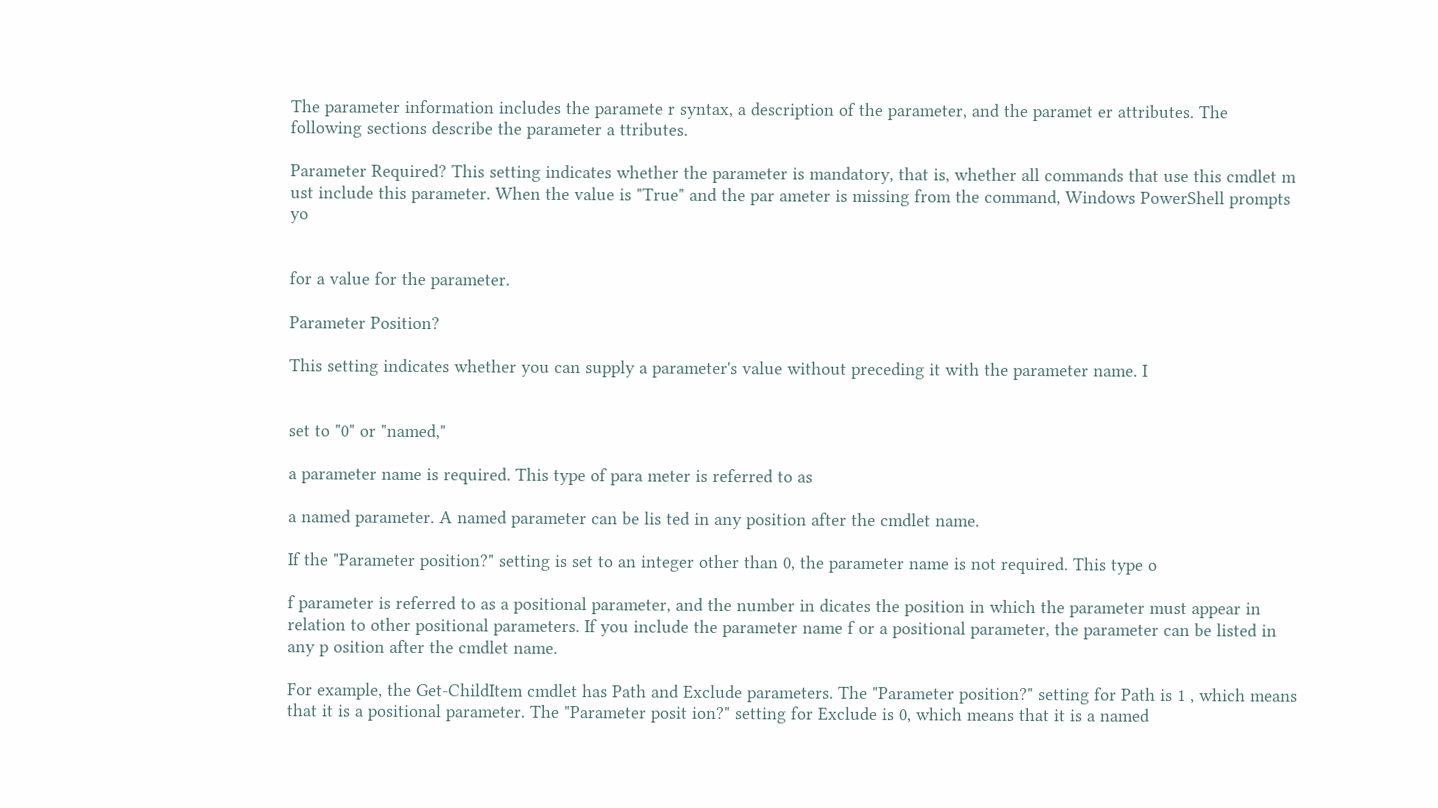The parameter information includes the paramete r syntax, a description of the parameter, and the paramet er attributes. The following sections describe the parameter a ttributes.

Parameter Required? This setting indicates whether the parameter is mandatory, that is, whether all commands that use this cmdlet m ust include this parameter. When the value is "True" and the par ameter is missing from the command, Windows PowerShell prompts yo


for a value for the parameter.

Parameter Position?

This setting indicates whether you can supply a parameter's value without preceding it with the parameter name. I


set to "0" or "named,"

a parameter name is required. This type of para meter is referred to as

a named parameter. A named parameter can be lis ted in any position after the cmdlet name.

If the "Parameter position?" setting is set to an integer other than 0, the parameter name is not required. This type o

f parameter is referred to as a positional parameter, and the number in dicates the position in which the parameter must appear in relation to other positional parameters. If you include the parameter name f or a positional parameter, the parameter can be listed in any p osition after the cmdlet name.

For example, the Get-ChildItem cmdlet has Path and Exclude parameters. The "Parameter position?" setting for Path is 1 , which means that it is a positional parameter. The "Parameter posit ion?" setting for Exclude is 0, which means that it is a named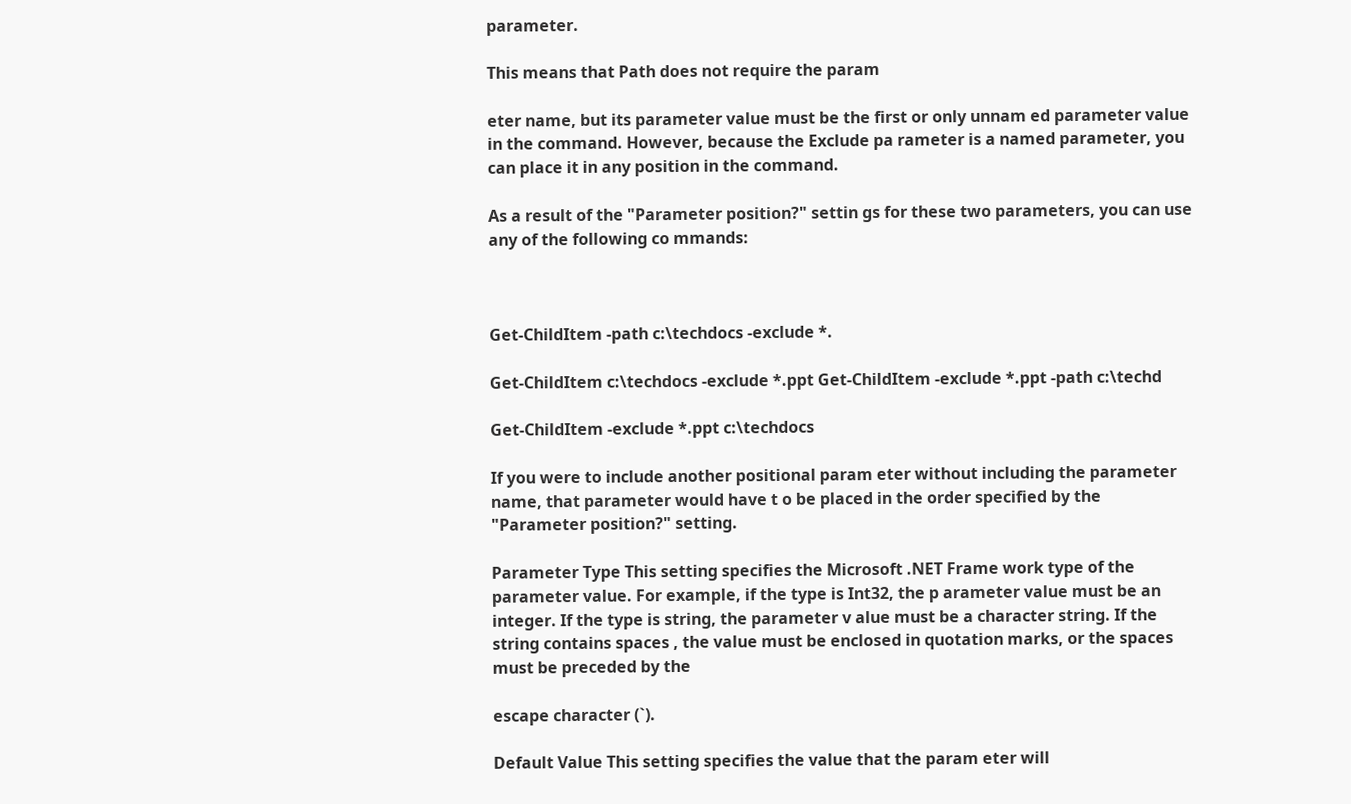parameter.

This means that Path does not require the param

eter name, but its parameter value must be the first or only unnam ed parameter value in the command. However, because the Exclude pa rameter is a named parameter, you can place it in any position in the command.

As a result of the "Parameter position?" settin gs for these two parameters, you can use any of the following co mmands:



Get-ChildItem -path c:\techdocs -exclude *.

Get-ChildItem c:\techdocs -exclude *.ppt Get-ChildItem -exclude *.ppt -path c:\techd

Get-ChildItem -exclude *.ppt c:\techdocs

If you were to include another positional param eter without including the parameter name, that parameter would have t o be placed in the order specified by the "Parameter position?" setting.

Parameter Type This setting specifies the Microsoft .NET Frame work type of the parameter value. For example, if the type is Int32, the p arameter value must be an integer. If the type is string, the parameter v alue must be a character string. If the string contains spaces , the value must be enclosed in quotation marks, or the spaces must be preceded by the

escape character (`).

Default Value This setting specifies the value that the param eter will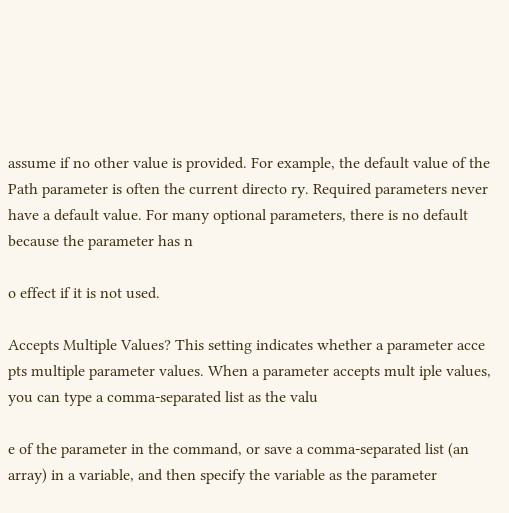assume if no other value is provided. For example, the default value of the Path parameter is often the current directo ry. Required parameters never have a default value. For many optional parameters, there is no default because the parameter has n

o effect if it is not used.

Accepts Multiple Values? This setting indicates whether a parameter acce pts multiple parameter values. When a parameter accepts mult iple values, you can type a comma-separated list as the valu

e of the parameter in the command, or save a comma-separated list (an array) in a variable, and then specify the variable as the parameter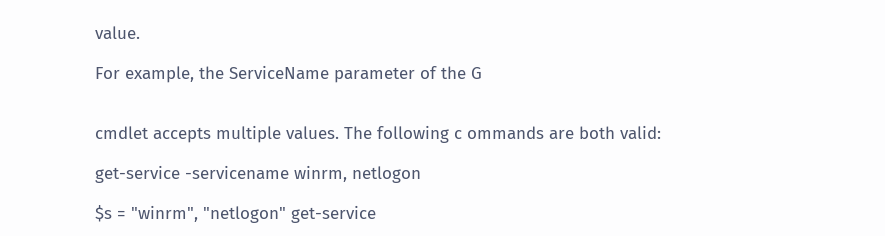value.

For example, the ServiceName parameter of the G


cmdlet accepts multiple values. The following c ommands are both valid:

get-service -servicename winrm, netlogon

$s = "winrm", "netlogon" get-service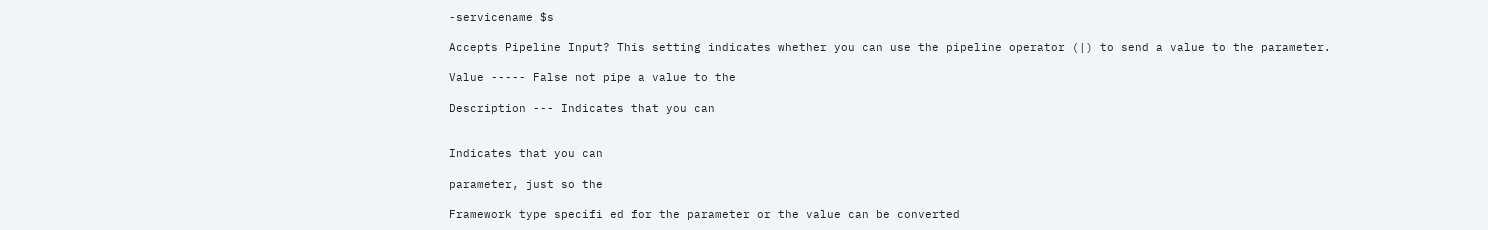-servicename $s

Accepts Pipeline Input? This setting indicates whether you can use the pipeline operator (|) to send a value to the parameter.

Value ----- False not pipe a value to the

Description --- Indicates that you can


Indicates that you can

parameter, just so the

Framework type specifi ed for the parameter or the value can be converted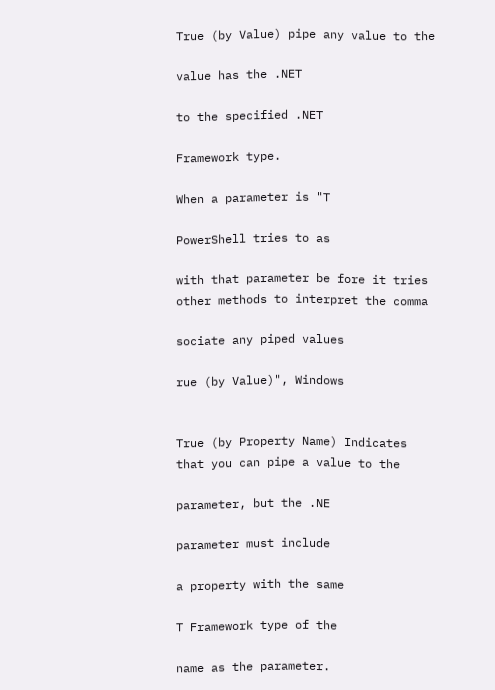True (by Value) pipe any value to the

value has the .NET

to the specified .NET

Framework type.

When a parameter is "T

PowerShell tries to as

with that parameter be fore it tries other methods to interpret the comma

sociate any piped values

rue (by Value)", Windows


True (by Property Name) Indicates that you can pipe a value to the

parameter, but the .NE

parameter must include

a property with the same

T Framework type of the

name as the parameter.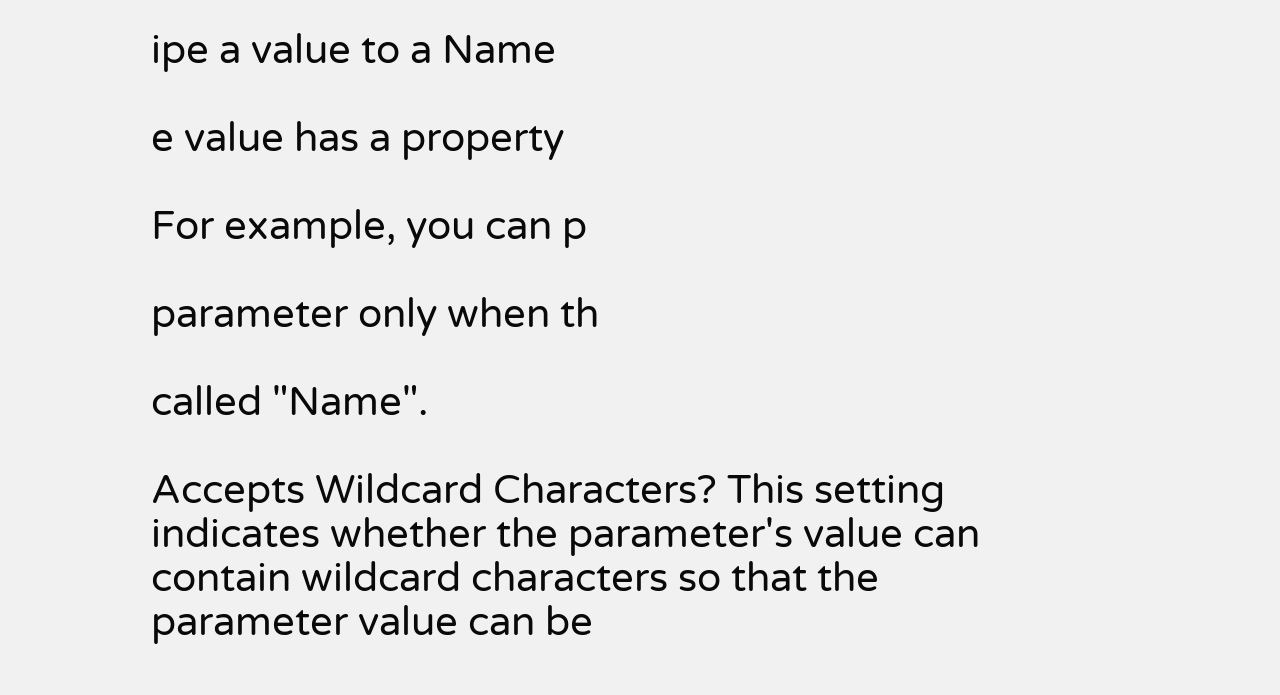ipe a value to a Name

e value has a property

For example, you can p

parameter only when th

called "Name".

Accepts Wildcard Characters? This setting indicates whether the parameter's value can contain wildcard characters so that the parameter value can be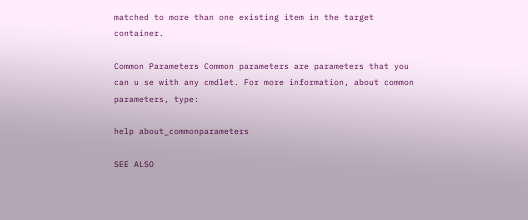matched to more than one existing item in the target container.

Common Parameters Common parameters are parameters that you can u se with any cmdlet. For more information, about common parameters, type:

help about_commonparameters

SEE ALSO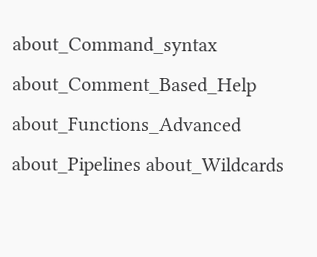about_Command_syntax about_Comment_Based_Help about_Functions_Advanced about_Pipelines about_Wildcards